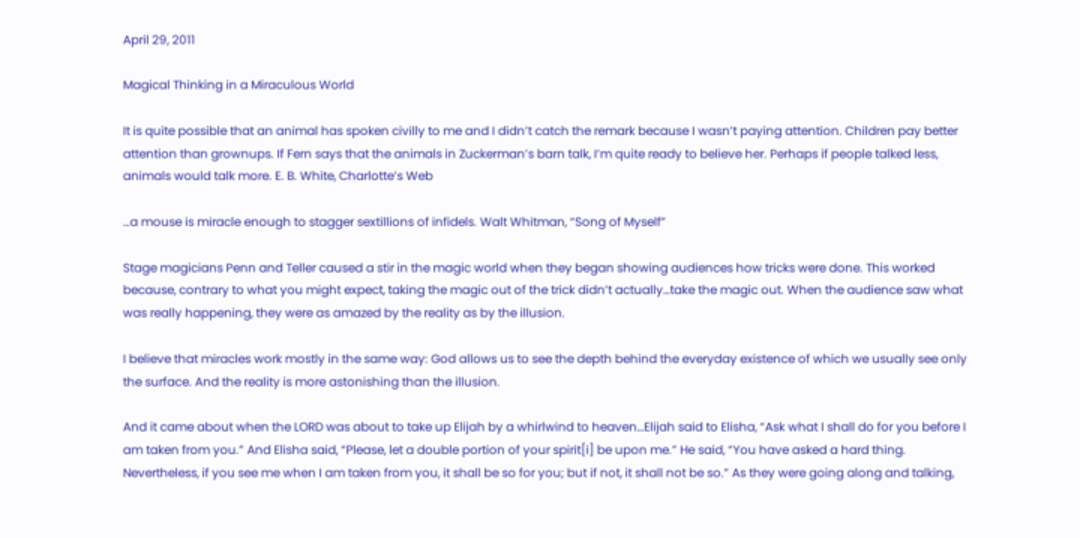April 29, 2011

Magical Thinking in a Miraculous World

It is quite possible that an animal has spoken civilly to me and I didn’t catch the remark because I wasn’t paying attention. Children pay better attention than grownups. If Fern says that the animals in Zuckerman’s barn talk, I’m quite ready to believe her. Perhaps if people talked less, animals would talk more. E. B. White, Charlotte’s Web

…a mouse is miracle enough to stagger sextillions of infidels. Walt Whitman, “Song of Myself”

Stage magicians Penn and Teller caused a stir in the magic world when they began showing audiences how tricks were done. This worked because, contrary to what you might expect, taking the magic out of the trick didn’t actually…take the magic out. When the audience saw what was really happening, they were as amazed by the reality as by the illusion.

I believe that miracles work mostly in the same way: God allows us to see the depth behind the everyday existence of which we usually see only the surface. And the reality is more astonishing than the illusion.

And it came about when the LORD was about to take up Elijah by a whirlwind to heaven…Elijah said to Elisha, “Ask what I shall do for you before I am taken from you.” And Elisha said, “Please, let a double portion of your spirit[i] be upon me.” He said, “You have asked a hard thing. Nevertheless, if you see me when I am taken from you, it shall be so for you; but if not, it shall not be so.” As they were going along and talking,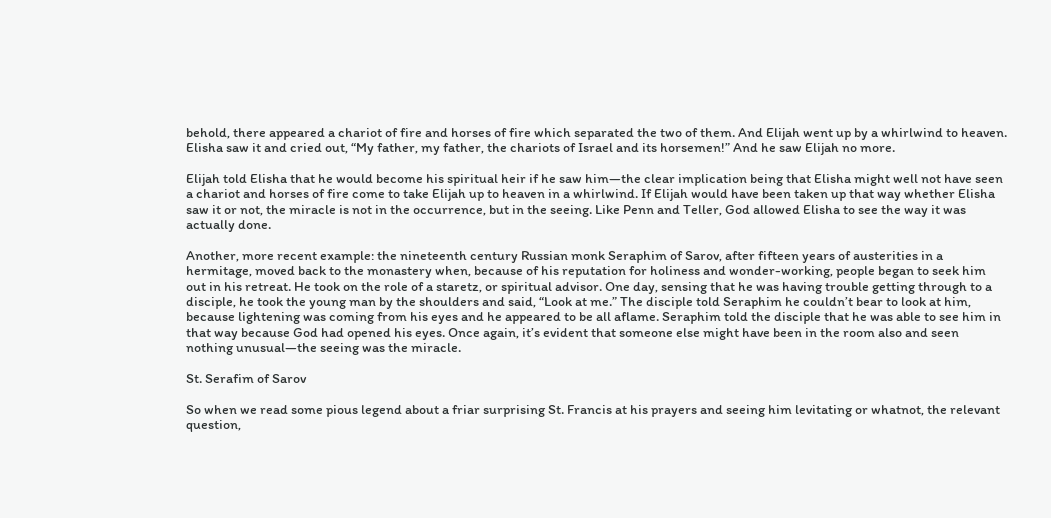behold, there appeared a chariot of fire and horses of fire which separated the two of them. And Elijah went up by a whirlwind to heaven. Elisha saw it and cried out, “My father, my father, the chariots of Israel and its horsemen!” And he saw Elijah no more.

Elijah told Elisha that he would become his spiritual heir if he saw him—the clear implication being that Elisha might well not have seen a chariot and horses of fire come to take Elijah up to heaven in a whirlwind. If Elijah would have been taken up that way whether Elisha saw it or not, the miracle is not in the occurrence, but in the seeing. Like Penn and Teller, God allowed Elisha to see the way it was actually done.

Another, more recent example: the nineteenth century Russian monk Seraphim of Sarov, after fifteen years of austerities in a hermitage, moved back to the monastery when, because of his reputation for holiness and wonder-working, people began to seek him out in his retreat. He took on the role of a staretz, or spiritual advisor. One day, sensing that he was having trouble getting through to a disciple, he took the young man by the shoulders and said, “Look at me.” The disciple told Seraphim he couldn’t bear to look at him, because lightening was coming from his eyes and he appeared to be all aflame. Seraphim told the disciple that he was able to see him in that way because God had opened his eyes. Once again, it’s evident that someone else might have been in the room also and seen nothing unusual—the seeing was the miracle.

St. Serafim of Sarov

So when we read some pious legend about a friar surprising St. Francis at his prayers and seeing him levitating or whatnot, the relevant question,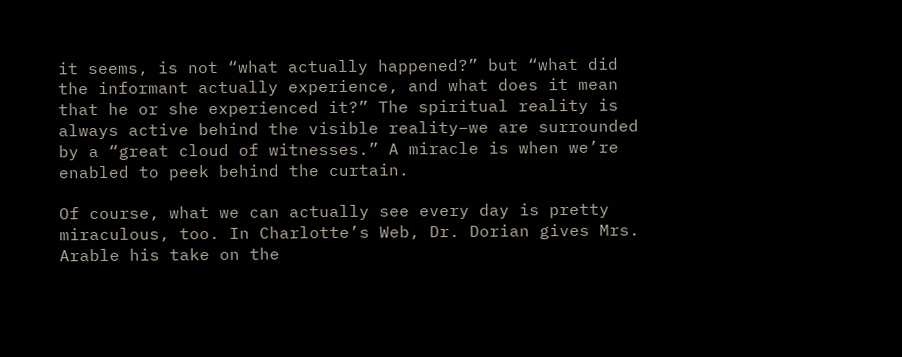it seems, is not “what actually happened?” but “what did the informant actually experience, and what does it mean that he or she experienced it?” The spiritual reality is always active behind the visible reality–we are surrounded by a “great cloud of witnesses.” A miracle is when we’re enabled to peek behind the curtain.

Of course, what we can actually see every day is pretty miraculous, too. In Charlotte’s Web, Dr. Dorian gives Mrs. Arable his take on the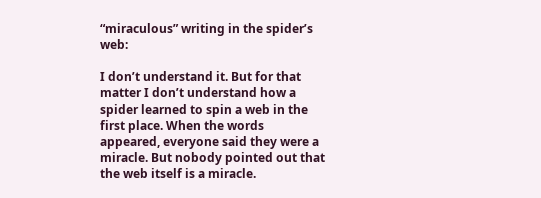“miraculous” writing in the spider’s web:

I don’t understand it. But for that matter I don’t understand how a spider learned to spin a web in the first place. When the words appeared, everyone said they were a miracle. But nobody pointed out that the web itself is a miracle.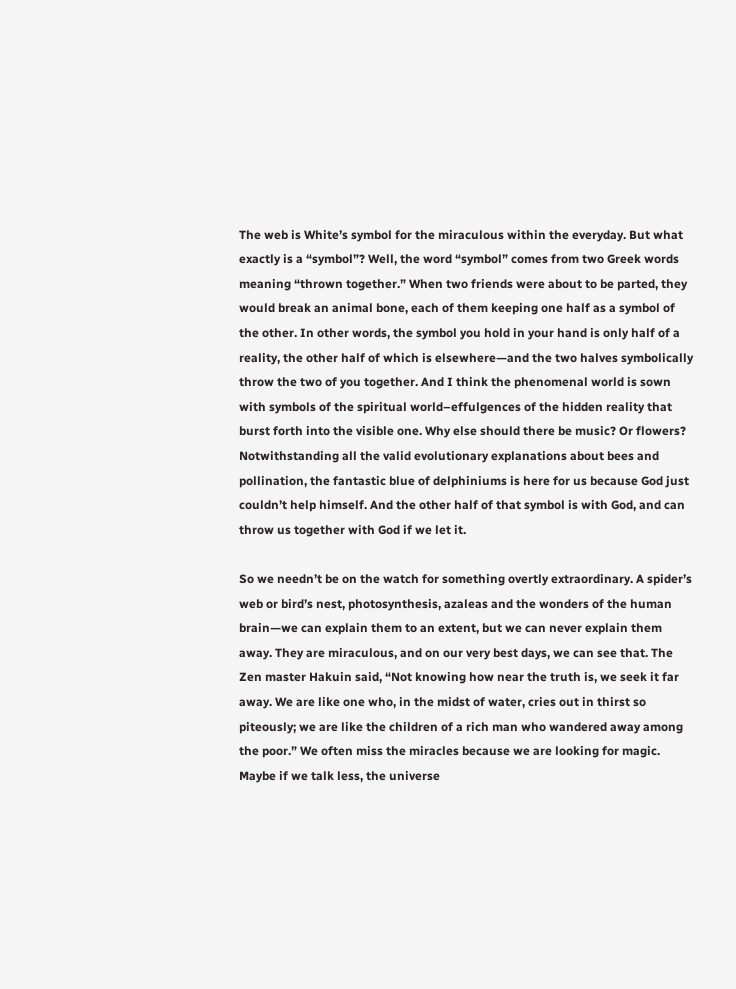The web is White’s symbol for the miraculous within the everyday. But what exactly is a “symbol”? Well, the word “symbol” comes from two Greek words meaning “thrown together.” When two friends were about to be parted, they would break an animal bone, each of them keeping one half as a symbol of the other. In other words, the symbol you hold in your hand is only half of a reality, the other half of which is elsewhere—and the two halves symbolically throw the two of you together. And I think the phenomenal world is sown with symbols of the spiritual world–effulgences of the hidden reality that burst forth into the visible one. Why else should there be music? Or flowers? Notwithstanding all the valid evolutionary explanations about bees and pollination, the fantastic blue of delphiniums is here for us because God just couldn’t help himself. And the other half of that symbol is with God, and can throw us together with God if we let it.

So we needn’t be on the watch for something overtly extraordinary. A spider’s web or bird’s nest, photosynthesis, azaleas and the wonders of the human brain—we can explain them to an extent, but we can never explain them away. They are miraculous, and on our very best days, we can see that. The Zen master Hakuin said, “Not knowing how near the truth is, we seek it far away. We are like one who, in the midst of water, cries out in thirst so piteously; we are like the children of a rich man who wandered away among the poor.” We often miss the miracles because we are looking for magic. Maybe if we talk less, the universe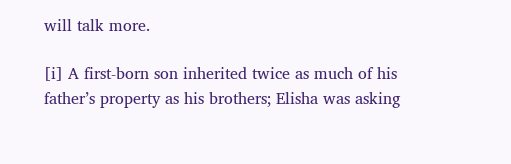will talk more.

[i] A first-born son inherited twice as much of his father’s property as his brothers; Elisha was asking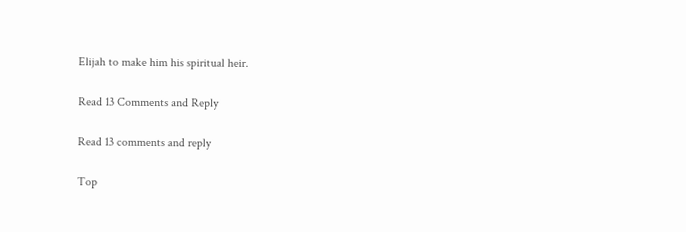Elijah to make him his spiritual heir.

Read 13 Comments and Reply

Read 13 comments and reply

Top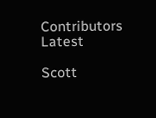Contributors Latest

Scott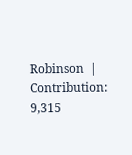Robinson  |  Contribution: 9,315